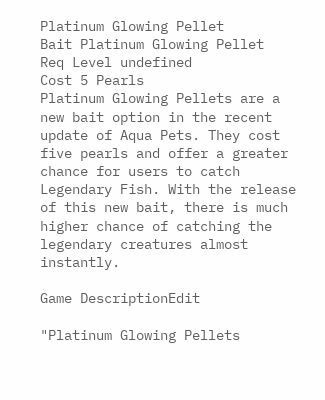Platinum Glowing Pellet
Bait Platinum Glowing Pellet
Req Level undefined
Cost 5 Pearls
Platinum Glowing Pellets are a new bait option in the recent update of Aqua Pets. They cost five pearls and offer a greater chance for users to catch Legendary Fish. With the release of this new bait, there is much higher chance of catching the legendary creatures almost instantly.

Game DescriptionEdit

"Platinum Glowing Pellets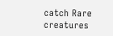catch Rare creatures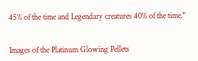45% of the time and Legendary creatures 40% of the time."


Images of the Platinum Glowing Pellets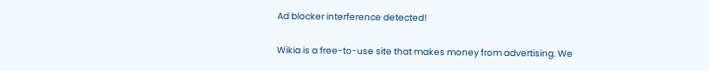Ad blocker interference detected!

Wikia is a free-to-use site that makes money from advertising. We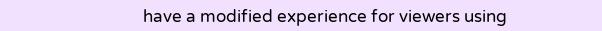have a modified experience for viewers using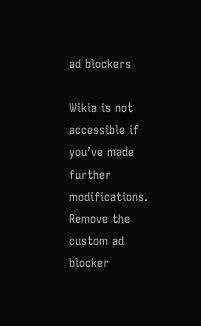ad blockers

Wikia is not accessible if you’ve made further modifications. Remove the custom ad blocker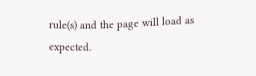rule(s) and the page will load as expected.